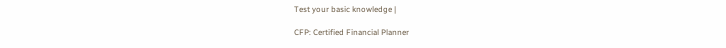Test your basic knowledge |

CFP: Certified Financial Planner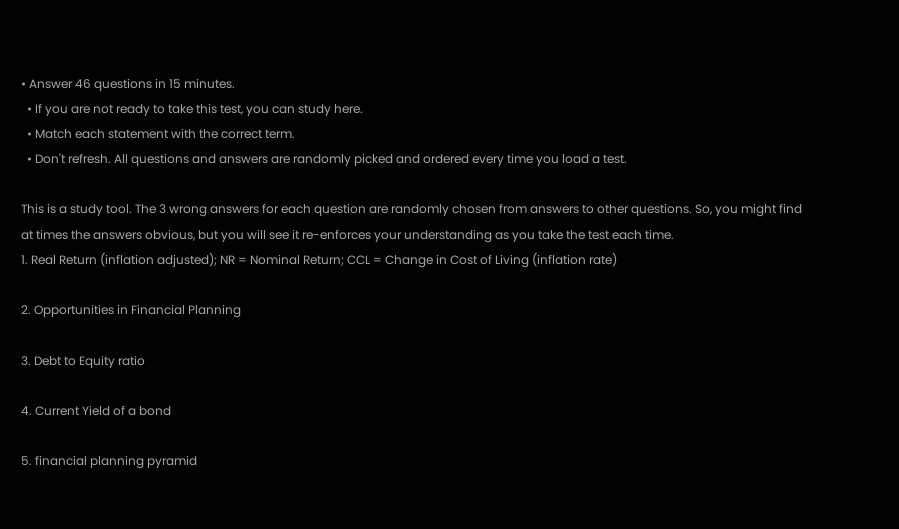• Answer 46 questions in 15 minutes.
  • If you are not ready to take this test, you can study here.
  • Match each statement with the correct term.
  • Don't refresh. All questions and answers are randomly picked and ordered every time you load a test.

This is a study tool. The 3 wrong answers for each question are randomly chosen from answers to other questions. So, you might find at times the answers obvious, but you will see it re-enforces your understanding as you take the test each time.
1. Real Return (inflation adjusted); NR = Nominal Return; CCL = Change in Cost of Living (inflation rate)

2. Opportunities in Financial Planning

3. Debt to Equity ratio

4. Current Yield of a bond

5. financial planning pyramid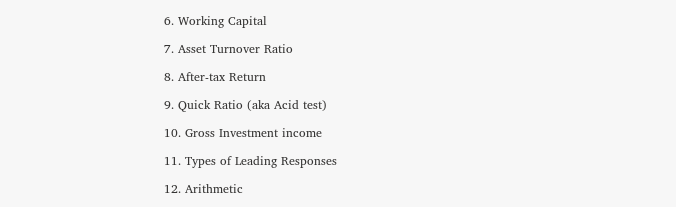6. Working Capital

7. Asset Turnover Ratio

8. After-tax Return

9. Quick Ratio (aka Acid test)

10. Gross Investment income

11. Types of Leading Responses

12. Arithmetic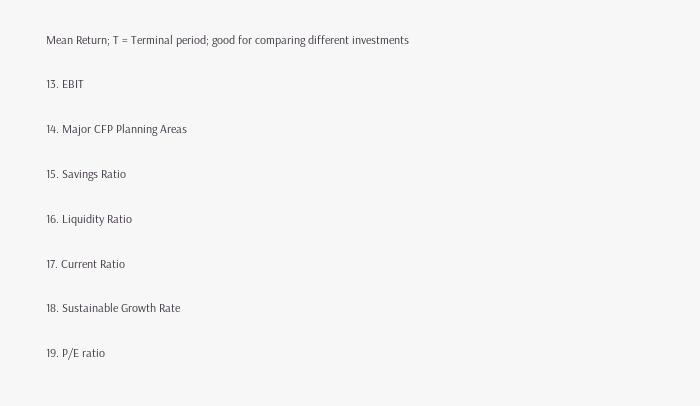Mean Return; T = Terminal period; good for comparing different investments

13. EBIT

14. Major CFP Planning Areas

15. Savings Ratio

16. Liquidity Ratio

17. Current Ratio

18. Sustainable Growth Rate

19. P/E ratio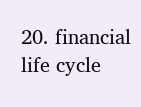20. financial life cycle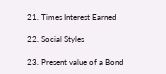21. Times Interest Earned

22. Social Styles

23. Present value of a Bond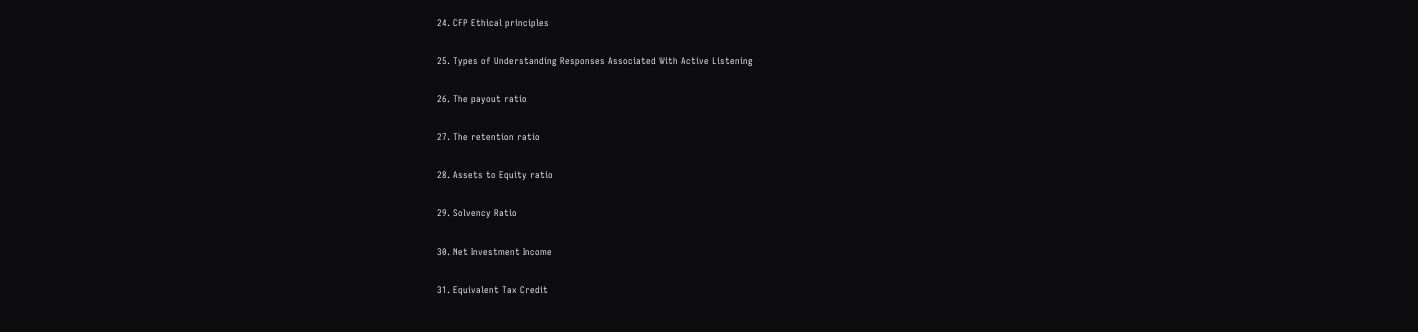24. CFP Ethical principles

25. Types of Understanding Responses Associated With Active Listening

26. The payout ratio

27. The retention ratio

28. Assets to Equity ratio

29. Solvency Ratio

30. Net Investment Income

31. Equivalent Tax Credit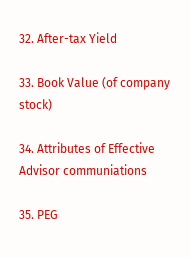32. After-tax Yield

33. Book Value (of company stock)

34. Attributes of Effective Advisor communiations

35. PEG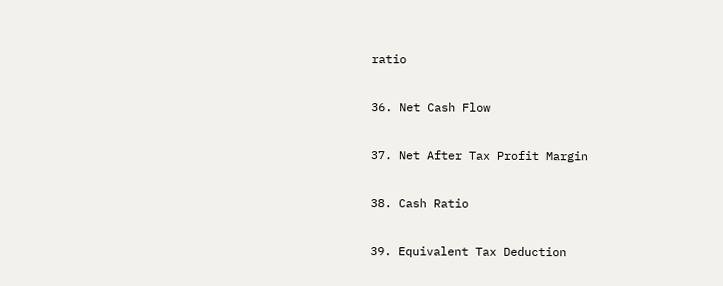ratio

36. Net Cash Flow

37. Net After Tax Profit Margin

38. Cash Ratio

39. Equivalent Tax Deduction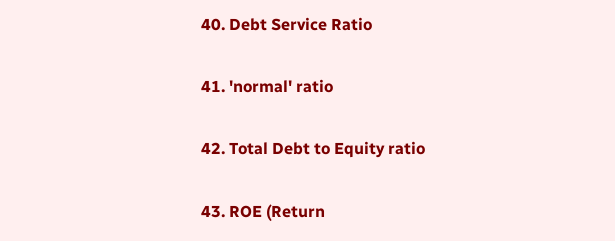40. Debt Service Ratio

41. 'normal' ratio

42. Total Debt to Equity ratio

43. ROE (Return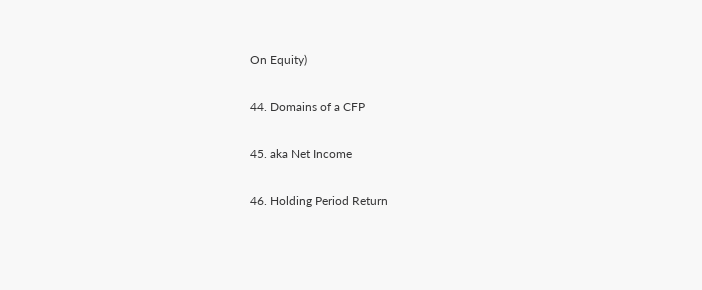On Equity)

44. Domains of a CFP

45. aka Net Income

46. Holding Period Return